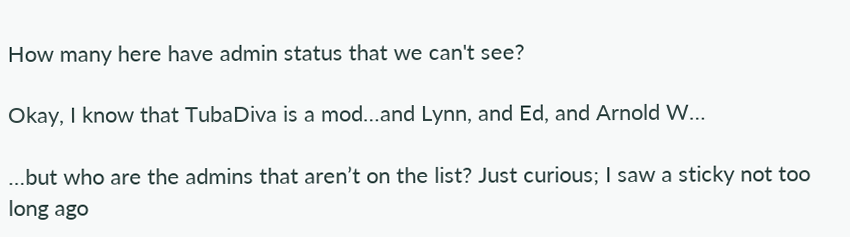How many here have admin status that we can't see?

Okay, I know that TubaDiva is a mod…and Lynn, and Ed, and Arnold W…

…but who are the admins that aren’t on the list? Just curious; I saw a sticky not too long ago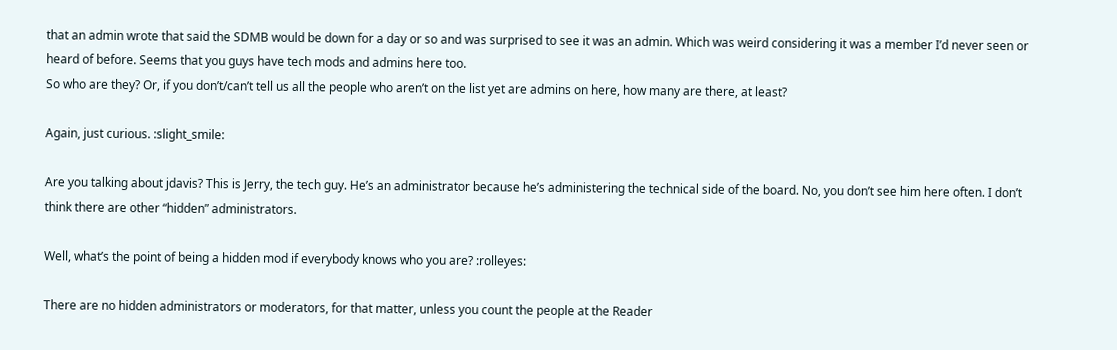that an admin wrote that said the SDMB would be down for a day or so and was surprised to see it was an admin. Which was weird considering it was a member I’d never seen or heard of before. Seems that you guys have tech mods and admins here too.
So who are they? Or, if you don’t/can’t tell us all the people who aren’t on the list yet are admins on here, how many are there, at least?

Again, just curious. :slight_smile:

Are you talking about jdavis? This is Jerry, the tech guy. He’s an administrator because he’s administering the technical side of the board. No, you don’t see him here often. I don’t think there are other “hidden” administrators.

Well, what’s the point of being a hidden mod if everybody knows who you are? :rolleyes:

There are no hidden administrators or moderators, for that matter, unless you count the people at the Reader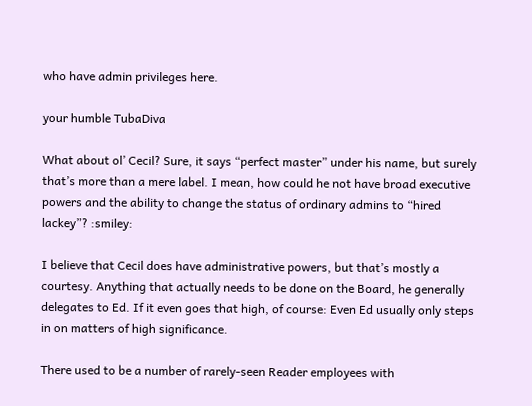who have admin privileges here.

your humble TubaDiva

What about ol’ Cecil? Sure, it says “perfect master” under his name, but surely that’s more than a mere label. I mean, how could he not have broad executive powers and the ability to change the status of ordinary admins to “hired lackey”? :smiley:

I believe that Cecil does have administrative powers, but that’s mostly a courtesy. Anything that actually needs to be done on the Board, he generally delegates to Ed. If it even goes that high, of course: Even Ed usually only steps in on matters of high significance.

There used to be a number of rarely-seen Reader employees with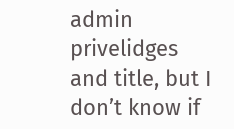admin privelidges and title, but I don’t know if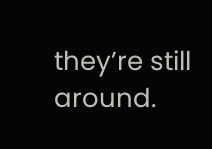they’re still around.